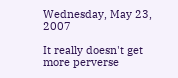Wednesday, May 23, 2007

It really doesn't get more perverse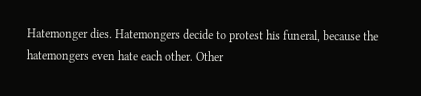Hatemonger dies. Hatemongers decide to protest his funeral, because the hatemongers even hate each other. Other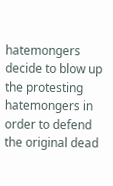hatemongers decide to blow up the protesting hatemongers in order to defend the original dead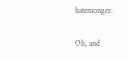hatemonger.

Oh, and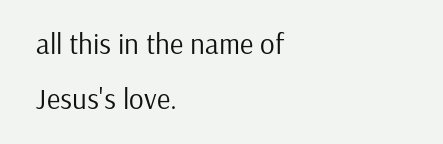all this in the name of Jesus's love.